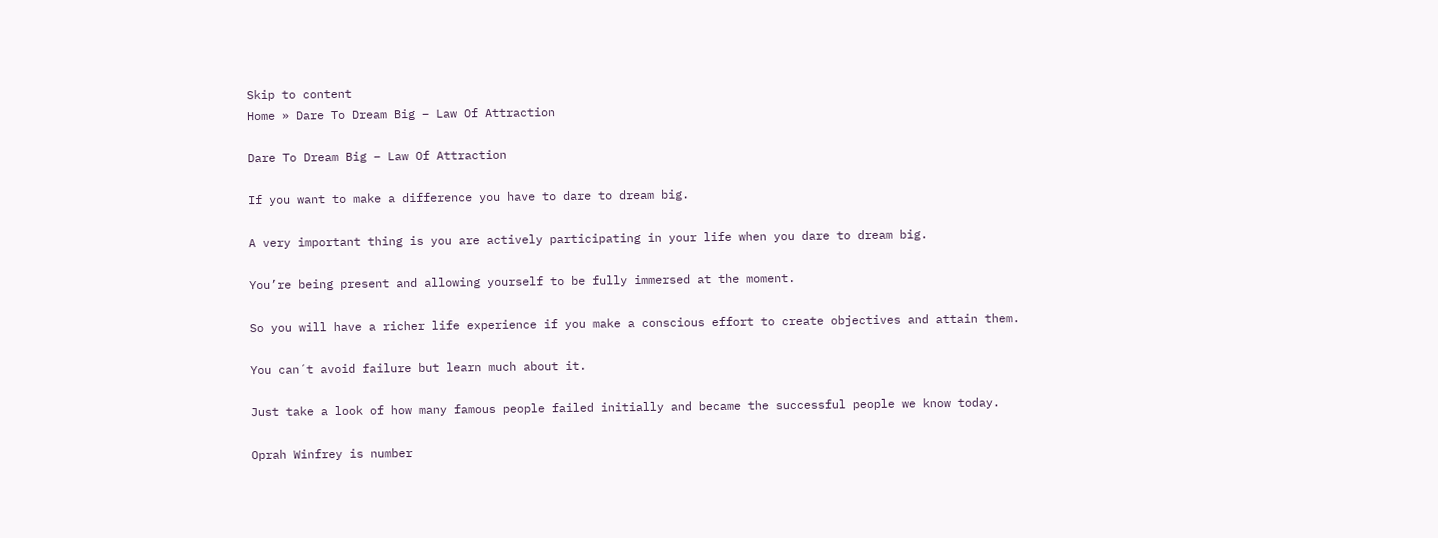Skip to content
Home » Dare To Dream Big – Law Of Attraction

Dare To Dream Big – Law Of Attraction

If you want to make a difference you have to dare to dream big.

A very important thing is you are actively participating in your life when you dare to dream big.

You’re being present and allowing yourself to be fully immersed at the moment.

So you will have a richer life experience if you make a conscious effort to create objectives and attain them.

You can´t avoid failure but learn much about it.

Just take a look of how many famous people failed initially and became the successful people we know today.

Oprah Winfrey is number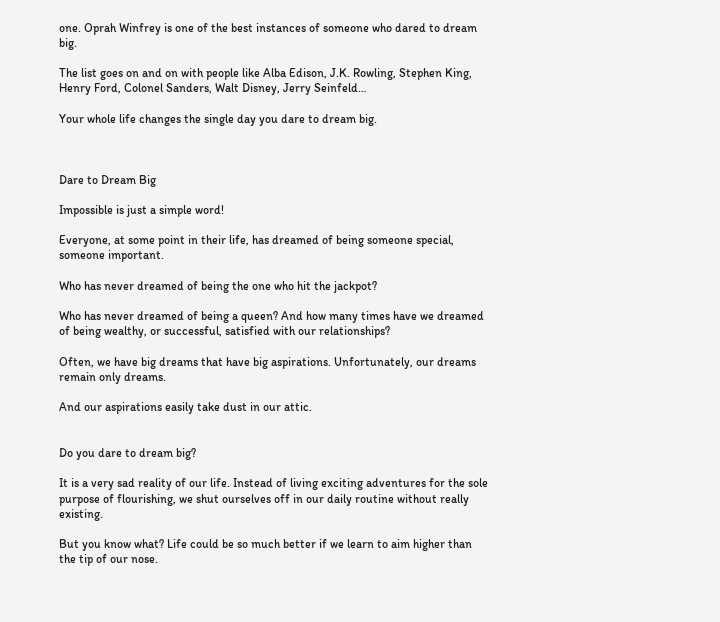one. Oprah Winfrey is one of the best instances of someone who dared to dream big.

The list goes on and on with people like Alba Edison, J.K. Rowling, Stephen King, Henry Ford, Colonel Sanders, Walt Disney, Jerry Seinfeld…

Your whole life changes the single day you dare to dream big.



Dare to Dream Big

Impossible is just a simple word!

Everyone, at some point in their life, has dreamed of being someone special, someone important.

Who has never dreamed of being the one who hit the jackpot?

Who has never dreamed of being a queen? And how many times have we dreamed of being wealthy, or successful, satisfied with our relationships?

Often, we have big dreams that have big aspirations. Unfortunately, our dreams remain only dreams.

And our aspirations easily take dust in our attic.


Do you dare to dream big?

It is a very sad reality of our life. Instead of living exciting adventures for the sole purpose of flourishing, we shut ourselves off in our daily routine without really existing.

But you know what? Life could be so much better if we learn to aim higher than the tip of our nose.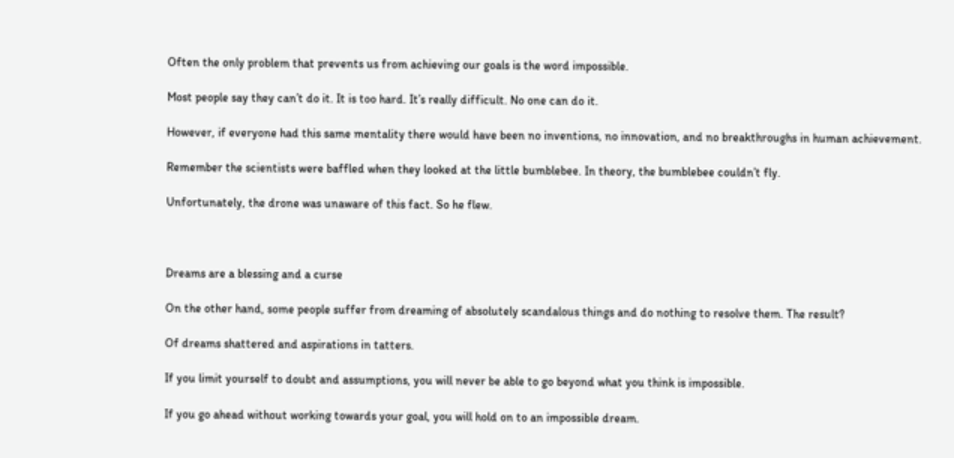Often the only problem that prevents us from achieving our goals is the word impossible.

Most people say they can’t do it. It is too hard. It’s really difficult. No one can do it.

However, if everyone had this same mentality there would have been no inventions, no innovation, and no breakthroughs in human achievement.

Remember the scientists were baffled when they looked at the little bumblebee. In theory, the bumblebee couldn’t fly.

Unfortunately, the drone was unaware of this fact. So he flew.



Dreams are a blessing and a curse

On the other hand, some people suffer from dreaming of absolutely scandalous things and do nothing to resolve them. The result?

Of dreams shattered and aspirations in tatters.

If you limit yourself to doubt and assumptions, you will never be able to go beyond what you think is impossible.

If you go ahead without working towards your goal, you will hold on to an impossible dream.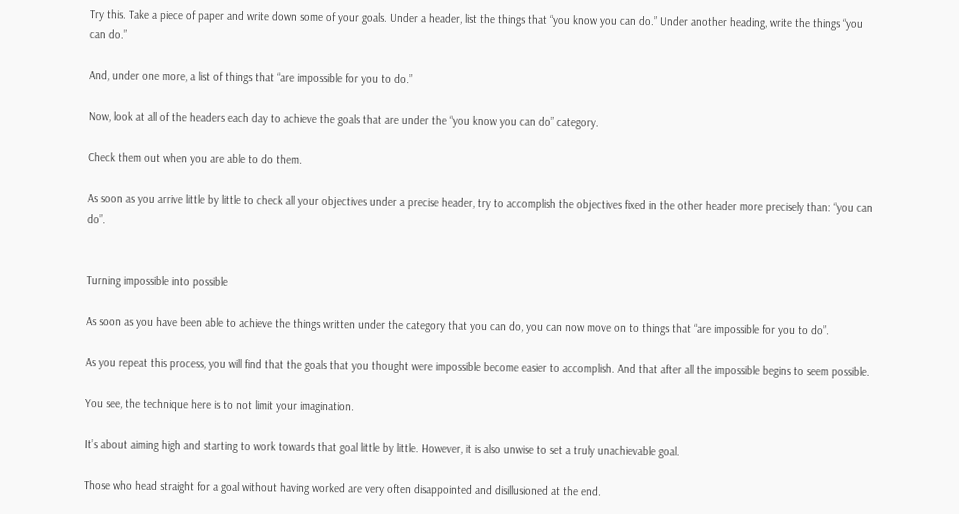Try this. Take a piece of paper and write down some of your goals. Under a header, list the things that “you know you can do.” Under another heading, write the things “you can do.”

And, under one more, a list of things that “are impossible for you to do.”

Now, look at all of the headers each day to achieve the goals that are under the “you know you can do” category.

Check them out when you are able to do them.

As soon as you arrive little by little to check all your objectives under a precise header, try to accomplish the objectives fixed in the other header more precisely than: “you can do”.


Turning impossible into possible

As soon as you have been able to achieve the things written under the category that you can do, you can now move on to things that “are impossible for you to do”.

As you repeat this process, you will find that the goals that you thought were impossible become easier to accomplish. And that after all the impossible begins to seem possible.

You see, the technique here is to not limit your imagination.

It’s about aiming high and starting to work towards that goal little by little. However, it is also unwise to set a truly unachievable goal.

Those who head straight for a goal without having worked are very often disappointed and disillusioned at the end.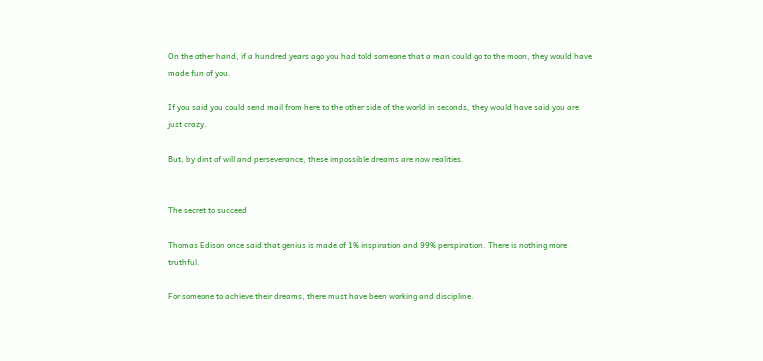On the other hand, if a hundred years ago you had told someone that a man could go to the moon, they would have made fun of you.

If you said you could send mail from here to the other side of the world in seconds, they would have said you are just crazy.

But, by dint of will and perseverance, these impossible dreams are now realities.


The secret to succeed

Thomas Edison once said that genius is made of 1% inspiration and 99% perspiration. There is nothing more truthful.

For someone to achieve their dreams, there must have been working and discipline.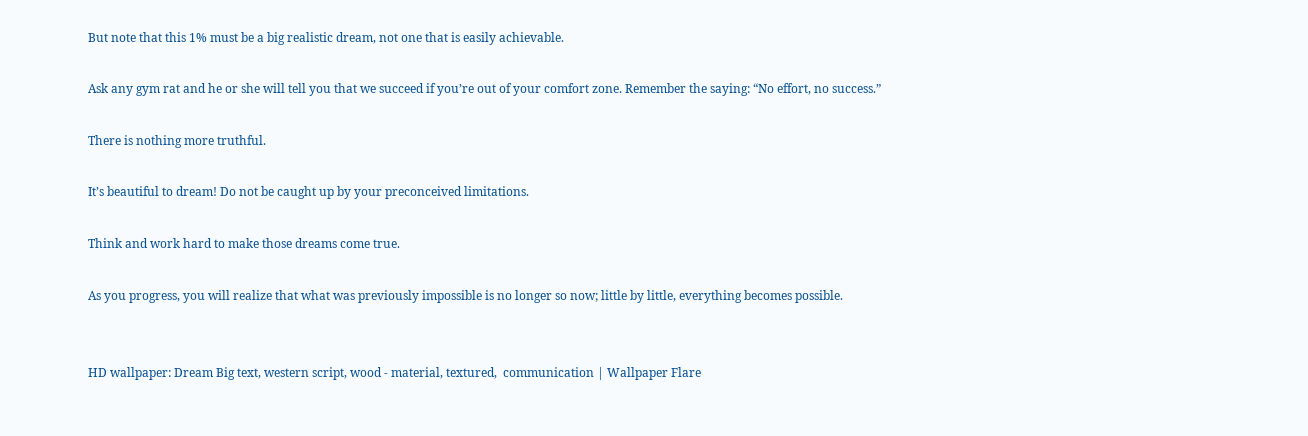But note that this 1% must be a big realistic dream, not one that is easily achievable.

Ask any gym rat and he or she will tell you that we succeed if you’re out of your comfort zone. Remember the saying: “No effort, no success.”

There is nothing more truthful.

It’s beautiful to dream! Do not be caught up by your preconceived limitations.

Think and work hard to make those dreams come true.

As you progress, you will realize that what was previously impossible is no longer so now; little by little, everything becomes possible.


HD wallpaper: Dream Big text, western script, wood - material, textured,  communication | Wallpaper Flare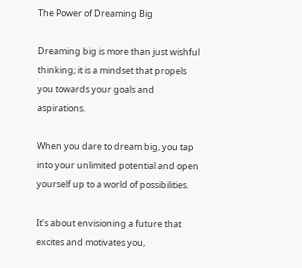The Power of Dreaming Big

Dreaming big is more than just wishful thinking; it is a mindset that propels you towards your goals and aspirations.

When you dare to dream big, you tap into your unlimited potential and open yourself up to a world of possibilities.

It’s about envisioning a future that excites and motivates you,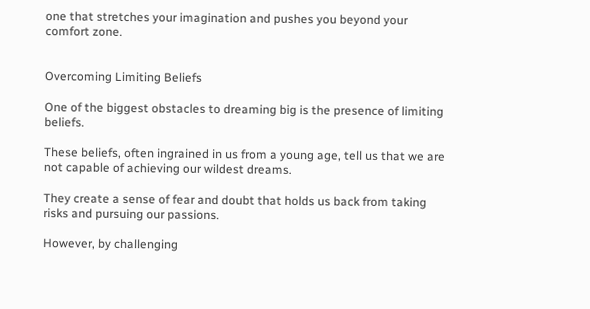one that stretches your imagination and pushes you beyond your comfort zone.


Overcoming Limiting Beliefs

One of the biggest obstacles to dreaming big is the presence of limiting beliefs.

These beliefs, often ingrained in us from a young age, tell us that we are not capable of achieving our wildest dreams.

They create a sense of fear and doubt that holds us back from taking risks and pursuing our passions.

However, by challenging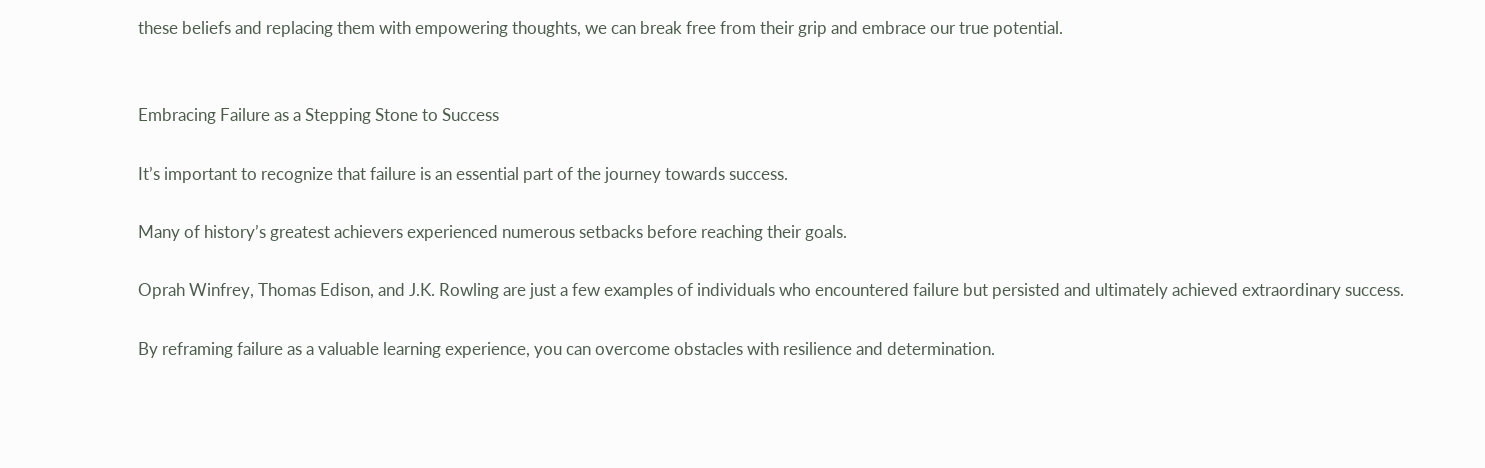these beliefs and replacing them with empowering thoughts, we can break free from their grip and embrace our true potential.


Embracing Failure as a Stepping Stone to Success

It’s important to recognize that failure is an essential part of the journey towards success.

Many of history’s greatest achievers experienced numerous setbacks before reaching their goals.

Oprah Winfrey, Thomas Edison, and J.K. Rowling are just a few examples of individuals who encountered failure but persisted and ultimately achieved extraordinary success.

By reframing failure as a valuable learning experience, you can overcome obstacles with resilience and determination.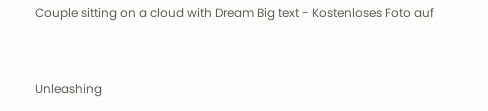Couple sitting on a cloud with Dream Big text - Kostenloses Foto auf


Unleashing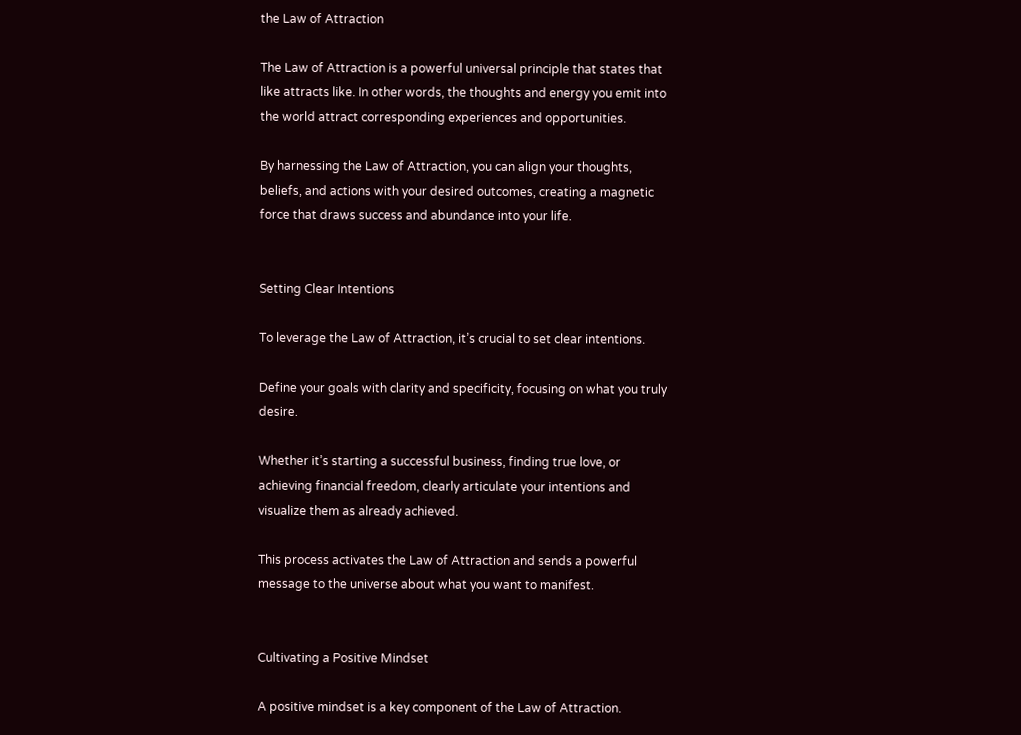the Law of Attraction

The Law of Attraction is a powerful universal principle that states that like attracts like. In other words, the thoughts and energy you emit into the world attract corresponding experiences and opportunities.

By harnessing the Law of Attraction, you can align your thoughts, beliefs, and actions with your desired outcomes, creating a magnetic force that draws success and abundance into your life.


Setting Clear Intentions

To leverage the Law of Attraction, it’s crucial to set clear intentions.

Define your goals with clarity and specificity, focusing on what you truly desire.

Whether it’s starting a successful business, finding true love, or achieving financial freedom, clearly articulate your intentions and visualize them as already achieved.

This process activates the Law of Attraction and sends a powerful message to the universe about what you want to manifest.


Cultivating a Positive Mindset

A positive mindset is a key component of the Law of Attraction.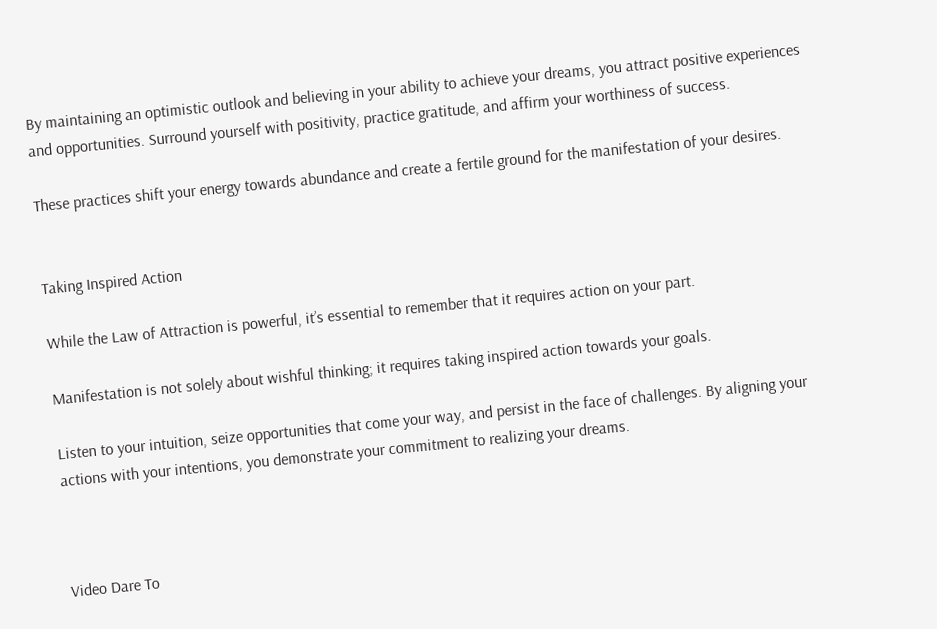By maintaining an optimistic outlook and believing in your ability to achieve your dreams, you attract positive experiences and opportunities. Surround yourself with positivity, practice gratitude, and affirm your worthiness of success.

These practices shift your energy towards abundance and create a fertile ground for the manifestation of your desires.


Taking Inspired Action

While the Law of Attraction is powerful, it’s essential to remember that it requires action on your part.

Manifestation is not solely about wishful thinking; it requires taking inspired action towards your goals.

Listen to your intuition, seize opportunities that come your way, and persist in the face of challenges. By aligning your actions with your intentions, you demonstrate your commitment to realizing your dreams.



Video Dare To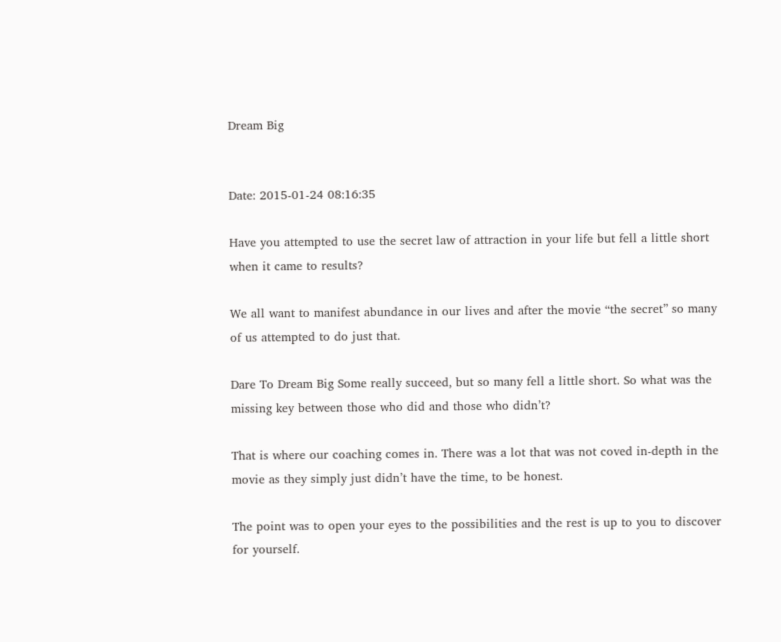Dream Big


Date: 2015-01-24 08:16:35

Have you attempted to use the secret law of attraction in your life but fell a little short when it came to results?

We all want to manifest abundance in our lives and after the movie “the secret” so many of us attempted to do just that.

Dare To Dream Big Some really succeed, but so many fell a little short. So what was the missing key between those who did and those who didn’t?

That is where our coaching comes in. There was a lot that was not coved in-depth in the movie as they simply just didn’t have the time, to be honest.

The point was to open your eyes to the possibilities and the rest is up to you to discover for yourself.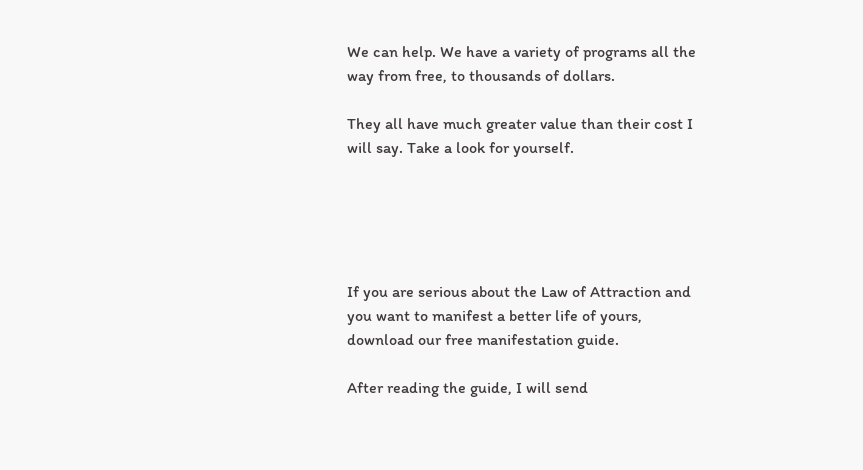We can help. We have a variety of programs all the way from free, to thousands of dollars.

They all have much greater value than their cost I will say. Take a look for yourself.





If you are serious about the Law of Attraction and you want to manifest a better life of yours, download our free manifestation guide.

After reading the guide, I will send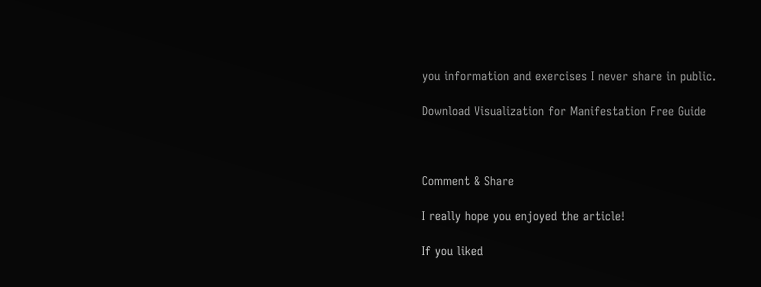you information and exercises I never share in public.

Download Visualization for Manifestation Free Guide



Comment & Share

I really hope you enjoyed the article!

If you liked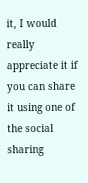it, I would really appreciate it if you can share it using one of the social sharing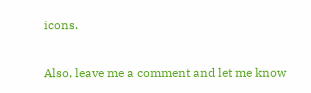icons.

Also, leave me a comment and let me know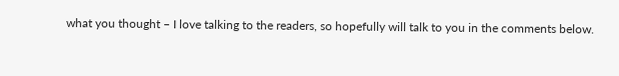what you thought – I love talking to the readers, so hopefully will talk to you in the comments below.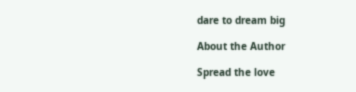dare to dream big

About the Author

Spread the love